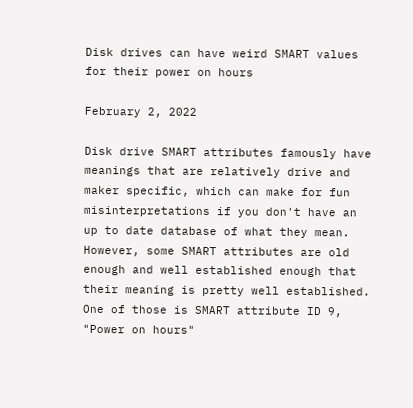Disk drives can have weird SMART values for their power on hours

February 2, 2022

Disk drive SMART attributes famously have meanings that are relatively drive and maker specific, which can make for fun misinterpretations if you don't have an up to date database of what they mean. However, some SMART attributes are old enough and well established enough that their meaning is pretty well established. One of those is SMART attribute ID 9, "Power on hours"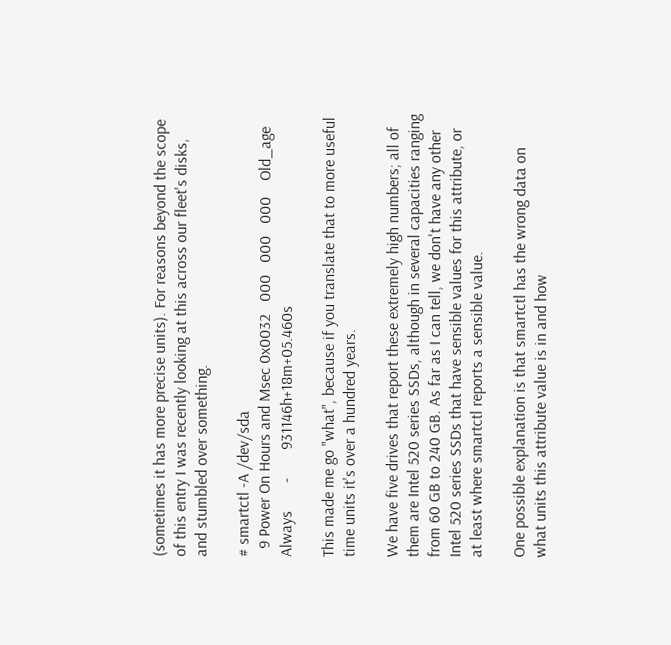(sometimes it has more precise units). For reasons beyond the scope of this entry I was recently looking at this across our fleet's disks, and stumbled over something.

# smartctl -A /dev/sda
  9 Power On Hours and Msec 0x0032   000   000   000    Old_age   Always       -       931146h+18m+05.460s

This made me go "what", because if you translate that to more useful time units it's over a hundred years.

We have five drives that report these extremely high numbers; all of them are Intel 520 series SSDs, although in several capacities ranging from 60 GB to 240 GB. As far as I can tell, we don't have any other Intel 520 series SSDs that have sensible values for this attribute, or at least where smartctl reports a sensible value.

One possible explanation is that smartctl has the wrong data on what units this attribute value is in and how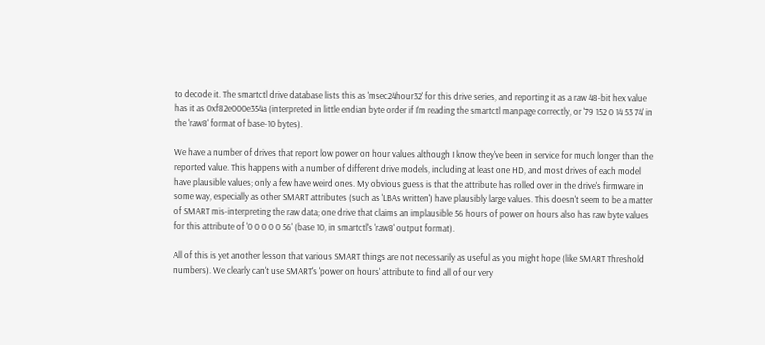to decode it. The smartctl drive database lists this as 'msec24hour32' for this drive series, and reporting it as a raw 48-bit hex value has it as 0xf82e000e354a (interpreted in little endian byte order if I'm reading the smartctl manpage correctly, or '79 152 0 14 53 74' in the 'raw8' format of base-10 bytes).

We have a number of drives that report low power on hour values although I know they've been in service for much longer than the reported value. This happens with a number of different drive models, including at least one HD, and most drives of each model have plausible values; only a few have weird ones. My obvious guess is that the attribute has rolled over in the drive's firmware in some way, especially as other SMART attributes (such as 'LBAs written') have plausibly large values. This doesn't seem to be a matter of SMART mis-interpreting the raw data; one drive that claims an implausible 56 hours of power on hours also has raw byte values for this attribute of '0 0 0 0 0 56' (base 10, in smartctl's 'raw8' output format).

All of this is yet another lesson that various SMART things are not necessarily as useful as you might hope (like SMART Threshold numbers). We clearly can't use SMART's 'power on hours' attribute to find all of our very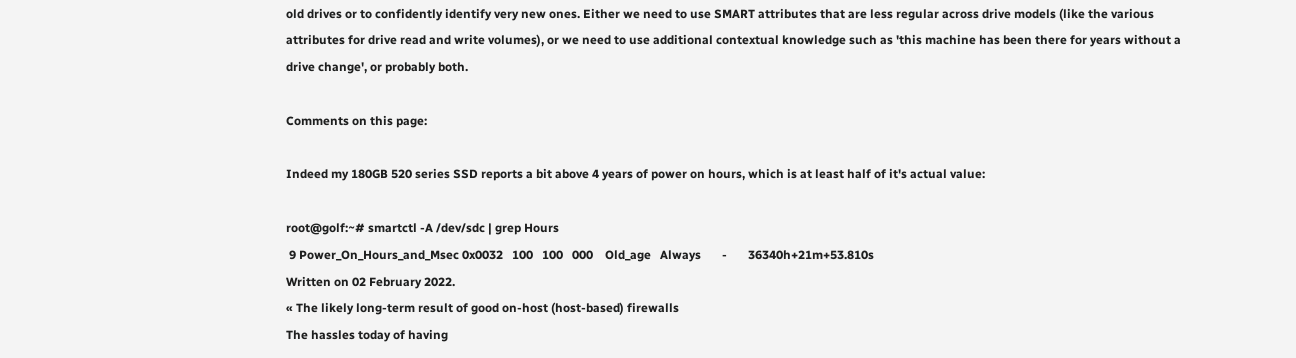old drives or to confidently identify very new ones. Either we need to use SMART attributes that are less regular across drive models (like the various attributes for drive read and write volumes), or we need to use additional contextual knowledge such as 'this machine has been there for years without a drive change', or probably both.

Comments on this page:

Indeed my 180GB 520 series SSD reports a bit above 4 years of power on hours, which is at least half of it's actual value:

root@golf:~# smartctl -A /dev/sdc | grep Hours
 9 Power_On_Hours_and_Msec 0x0032   100   100   000    Old_age   Always       -       36340h+21m+53.810s
Written on 02 February 2022.
« The likely long-term result of good on-host (host-based) firewalls
The hassles today of having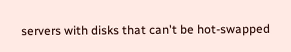servers with disks that can't be hot-swapped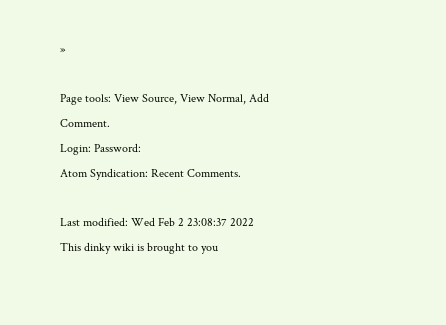»

Page tools: View Source, View Normal, Add Comment.
Login: Password:
Atom Syndication: Recent Comments.

Last modified: Wed Feb 2 23:08:37 2022
This dinky wiki is brought to you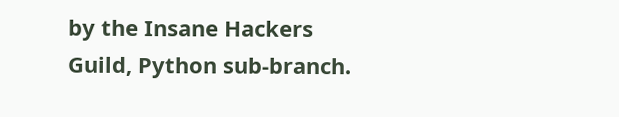by the Insane Hackers Guild, Python sub-branch.